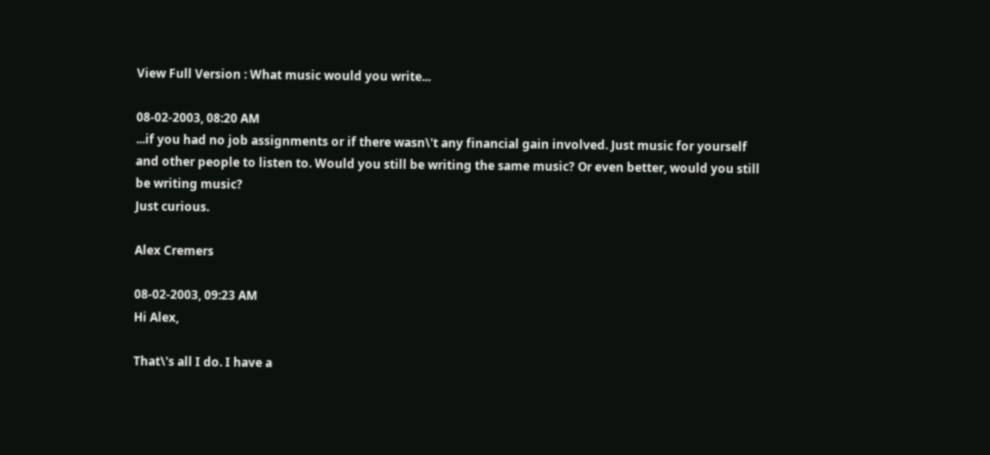View Full Version : What music would you write...

08-02-2003, 08:20 AM
...if you had no job assignments or if there wasn\'t any financial gain involved. Just music for yourself and other people to listen to. Would you still be writing the same music? Or even better, would you still be writing music?
Just curious.

Alex Cremers

08-02-2003, 09:23 AM
Hi Alex,

That\'s all I do. I have a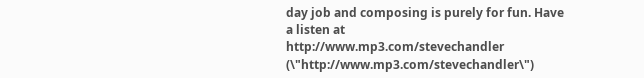day job and composing is purely for fun. Have a listen at http://www.mp3.com/stevechandler (\"http://www.mp3.com/stevechandler\")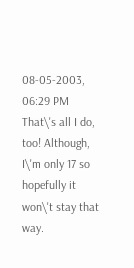08-05-2003, 06:29 PM
That\'s all I do, too! Although, I\'m only 17 so hopefully it won\'t stay that way.